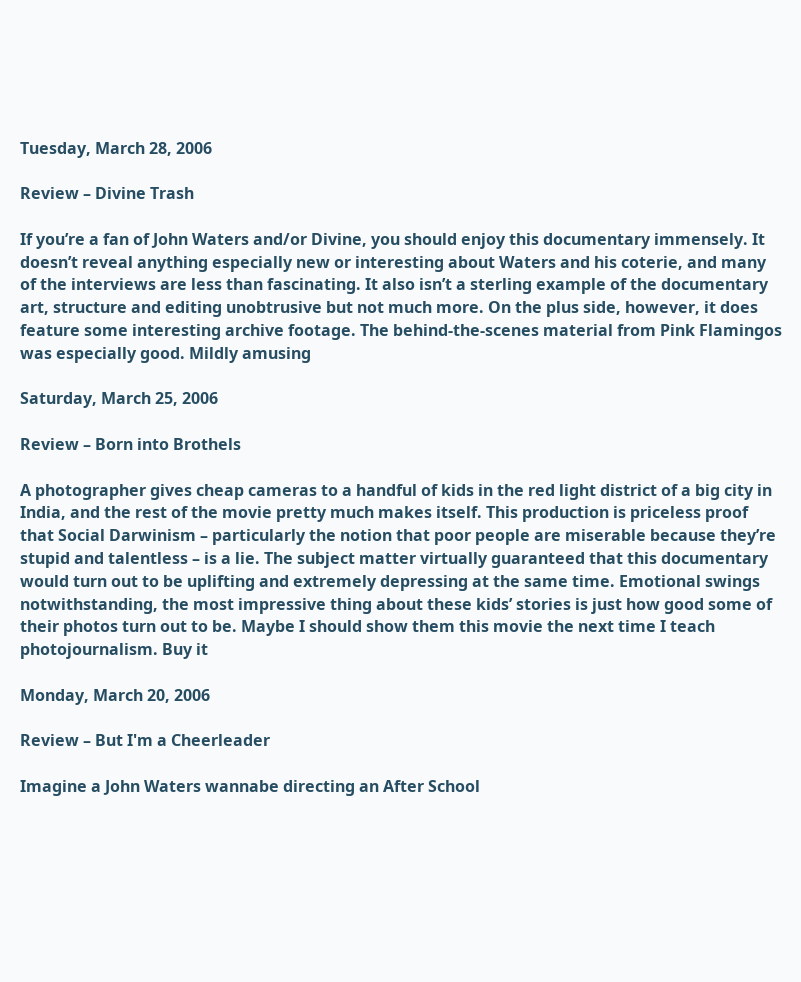Tuesday, March 28, 2006

Review – Divine Trash

If you’re a fan of John Waters and/or Divine, you should enjoy this documentary immensely. It doesn’t reveal anything especially new or interesting about Waters and his coterie, and many of the interviews are less than fascinating. It also isn’t a sterling example of the documentary art, structure and editing unobtrusive but not much more. On the plus side, however, it does feature some interesting archive footage. The behind-the-scenes material from Pink Flamingos was especially good. Mildly amusing

Saturday, March 25, 2006

Review – Born into Brothels

A photographer gives cheap cameras to a handful of kids in the red light district of a big city in India, and the rest of the movie pretty much makes itself. This production is priceless proof that Social Darwinism – particularly the notion that poor people are miserable because they’re stupid and talentless – is a lie. The subject matter virtually guaranteed that this documentary would turn out to be uplifting and extremely depressing at the same time. Emotional swings notwithstanding, the most impressive thing about these kids’ stories is just how good some of their photos turn out to be. Maybe I should show them this movie the next time I teach photojournalism. Buy it

Monday, March 20, 2006

Review – But I'm a Cheerleader

Imagine a John Waters wannabe directing an After School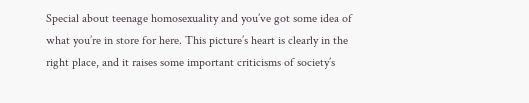Special about teenage homosexuality and you’ve got some idea of what you’re in store for here. This picture’s heart is clearly in the right place, and it raises some important criticisms of society’s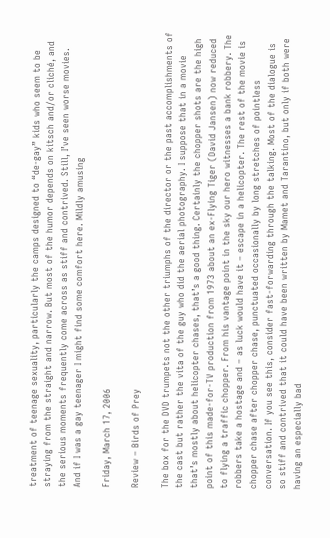treatment of teenage sexuality, particularly the camps designed to “de-gay” kids who seem to be straying from the straight and narrow. But most of the humor depends on kitsch and/or cliché, and the serious moments frequently come across as stiff and contrived. Still, I’ve seen worse movies. And if I was a gay teenager I might find some comfort here. Mildly amusing

Friday, March 17, 2006

Review – Birds of Prey

The box for the DVD trumpets not the other triumphs of the director or the past accomplishments of the cast but rather the vita of the guy who did the aerial photography. I suppose that in a movie that’s mostly about helicopter chases, that’s a good thing. Certainly the chopper shots are the high point of this made-for-TV production from 1973 about an ex-Flying Tiger (David Jansen) now reduced to flying a traffic chopper. From his vantage point in the sky our hero witnesses a bank robbery. The robbers take a hostage and – as luck would have it – escape in a helicopter. The rest of the movie is chopper chase after chopper chase, punctuated occasionally by long stretches of pointless conversation. If you see this, consider fast-forwarding through the talking. Most of the dialogue is so stiff and contrived that it could have been written by Mamet and Tarantino, but only if both were having an especially bad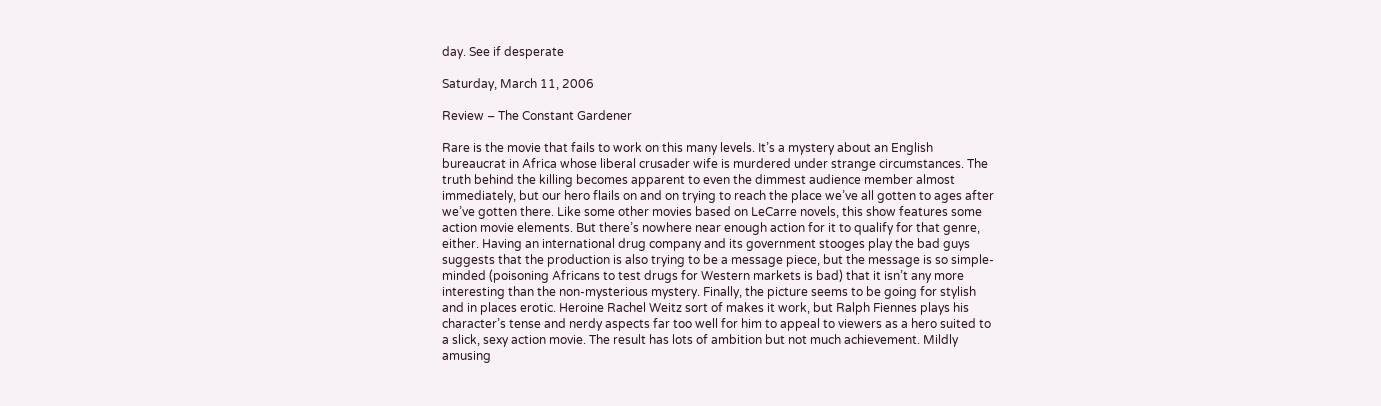day. See if desperate

Saturday, March 11, 2006

Review – The Constant Gardener

Rare is the movie that fails to work on this many levels. It’s a mystery about an English bureaucrat in Africa whose liberal crusader wife is murdered under strange circumstances. The truth behind the killing becomes apparent to even the dimmest audience member almost immediately, but our hero flails on and on trying to reach the place we’ve all gotten to ages after we’ve gotten there. Like some other movies based on LeCarre novels, this show features some action movie elements. But there’s nowhere near enough action for it to qualify for that genre, either. Having an international drug company and its government stooges play the bad guys suggests that the production is also trying to be a message piece, but the message is so simple-minded (poisoning Africans to test drugs for Western markets is bad) that it isn’t any more interesting than the non-mysterious mystery. Finally, the picture seems to be going for stylish and in places erotic. Heroine Rachel Weitz sort of makes it work, but Ralph Fiennes plays his character’s tense and nerdy aspects far too well for him to appeal to viewers as a hero suited to a slick, sexy action movie. The result has lots of ambition but not much achievement. Mildly amusing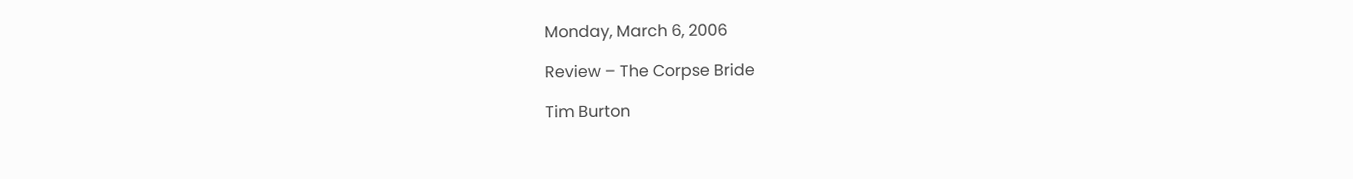Monday, March 6, 2006

Review – The Corpse Bride

Tim Burton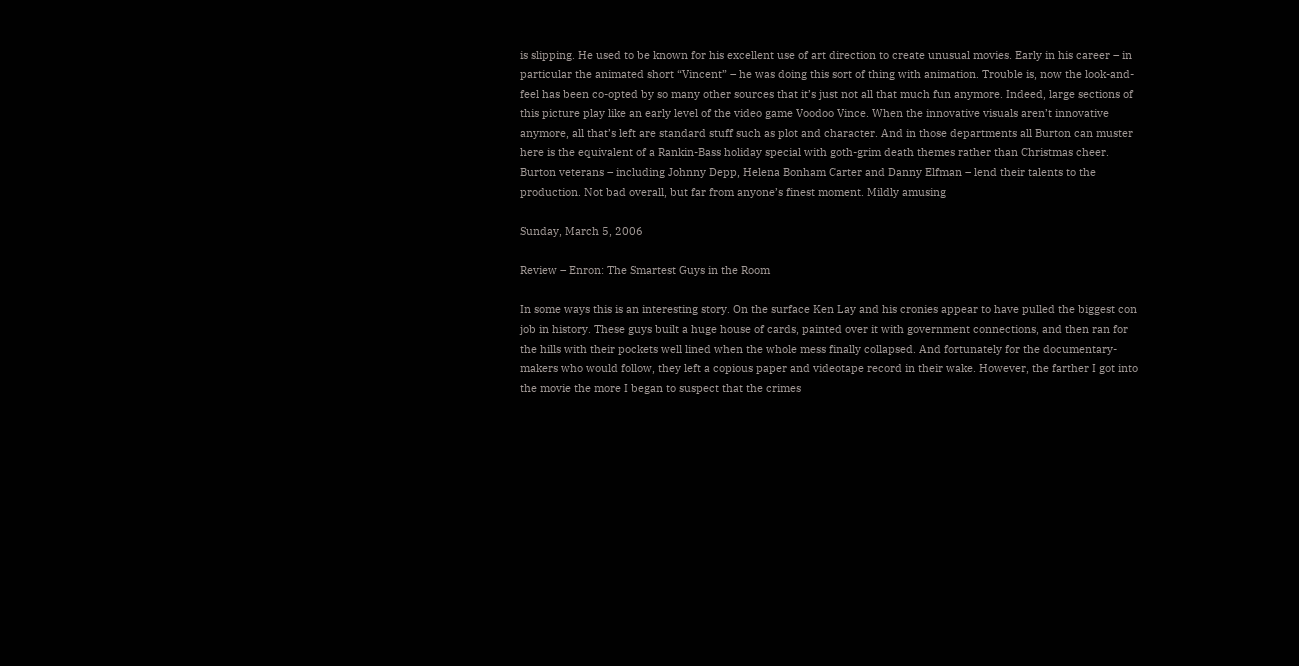is slipping. He used to be known for his excellent use of art direction to create unusual movies. Early in his career – in particular the animated short “Vincent” – he was doing this sort of thing with animation. Trouble is, now the look-and-feel has been co-opted by so many other sources that it’s just not all that much fun anymore. Indeed, large sections of this picture play like an early level of the video game Voodoo Vince. When the innovative visuals aren’t innovative anymore, all that’s left are standard stuff such as plot and character. And in those departments all Burton can muster here is the equivalent of a Rankin-Bass holiday special with goth-grim death themes rather than Christmas cheer. Burton veterans – including Johnny Depp, Helena Bonham Carter and Danny Elfman – lend their talents to the production. Not bad overall, but far from anyone’s finest moment. Mildly amusing

Sunday, March 5, 2006

Review – Enron: The Smartest Guys in the Room

In some ways this is an interesting story. On the surface Ken Lay and his cronies appear to have pulled the biggest con job in history. These guys built a huge house of cards, painted over it with government connections, and then ran for the hills with their pockets well lined when the whole mess finally collapsed. And fortunately for the documentary-makers who would follow, they left a copious paper and videotape record in their wake. However, the farther I got into the movie the more I began to suspect that the crimes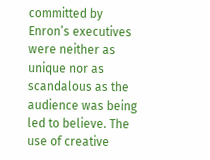committed by Enron’s executives were neither as unique nor as scandalous as the audience was being led to believe. The use of creative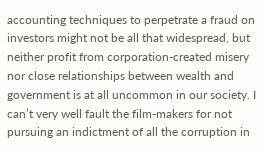accounting techniques to perpetrate a fraud on investors might not be all that widespread, but neither profit from corporation-created misery nor close relationships between wealth and government is at all uncommon in our society. I can’t very well fault the film-makers for not pursuing an indictment of all the corruption in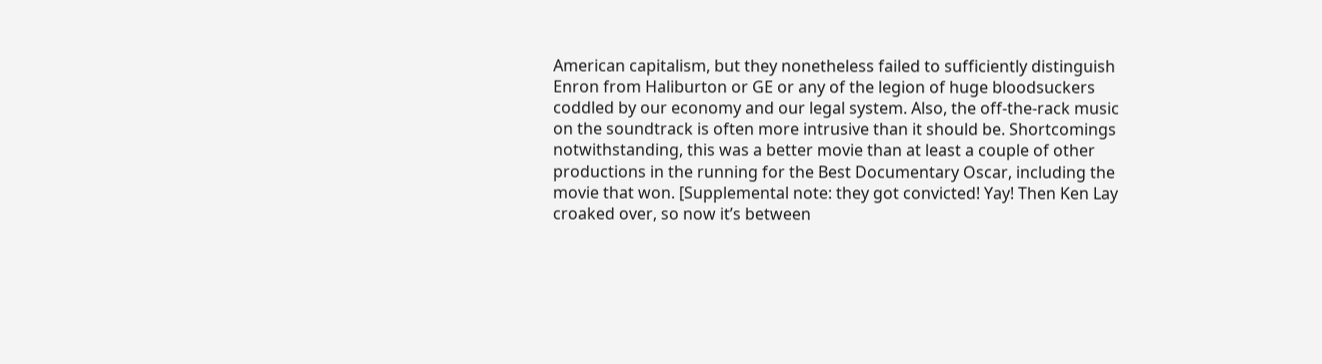American capitalism, but they nonetheless failed to sufficiently distinguish Enron from Haliburton or GE or any of the legion of huge bloodsuckers coddled by our economy and our legal system. Also, the off-the-rack music on the soundtrack is often more intrusive than it should be. Shortcomings notwithstanding, this was a better movie than at least a couple of other productions in the running for the Best Documentary Oscar, including the movie that won. [Supplemental note: they got convicted! Yay! Then Ken Lay croaked over, so now it’s between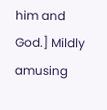him and God.] Mildly amusing